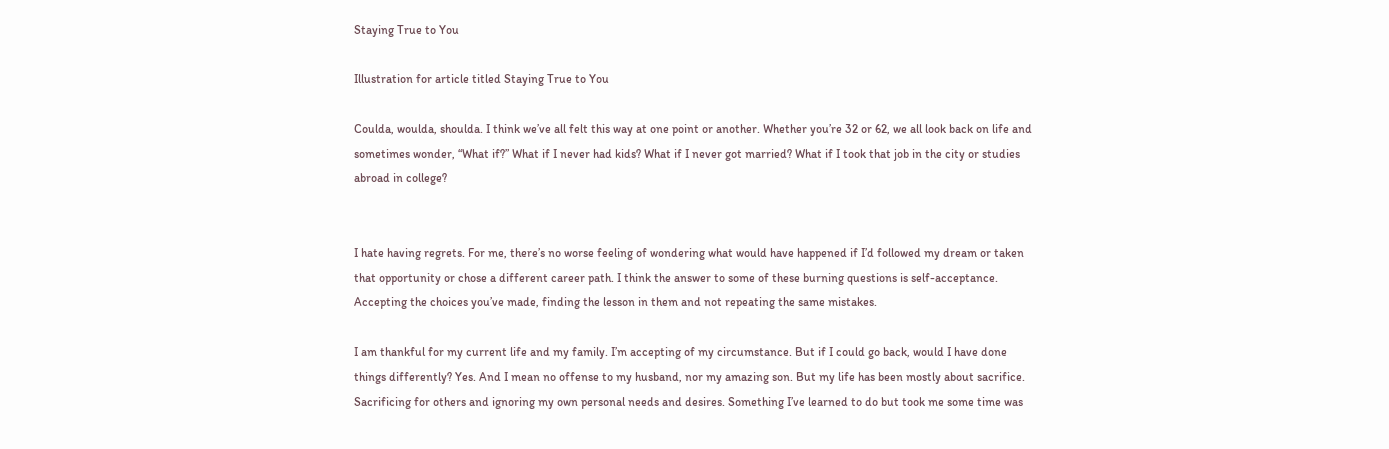Staying True to You

Illustration for article titled Staying True to You

Coulda, woulda, shoulda. I think we’ve all felt this way at one point or another. Whether you’re 32 or 62, we all look back on life and sometimes wonder, “What if?” What if I never had kids? What if I never got married? What if I took that job in the city or studies abroad in college?


I hate having regrets. For me, there’s no worse feeling of wondering what would have happened if I’d followed my dream or taken that opportunity or chose a different career path. I think the answer to some of these burning questions is self-acceptance. Accepting the choices you’ve made, finding the lesson in them and not repeating the same mistakes.

I am thankful for my current life and my family. I’m accepting of my circumstance. But if I could go back, would I have done things differently? Yes. And I mean no offense to my husband, nor my amazing son. But my life has been mostly about sacrifice. Sacrificing for others and ignoring my own personal needs and desires. Something I’ve learned to do but took me some time was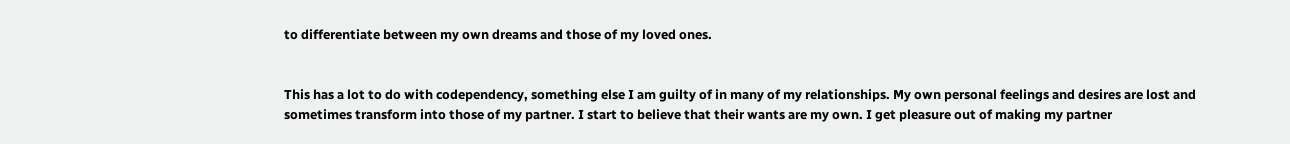to differentiate between my own dreams and those of my loved ones.


This has a lot to do with codependency, something else I am guilty of in many of my relationships. My own personal feelings and desires are lost and sometimes transform into those of my partner. I start to believe that their wants are my own. I get pleasure out of making my partner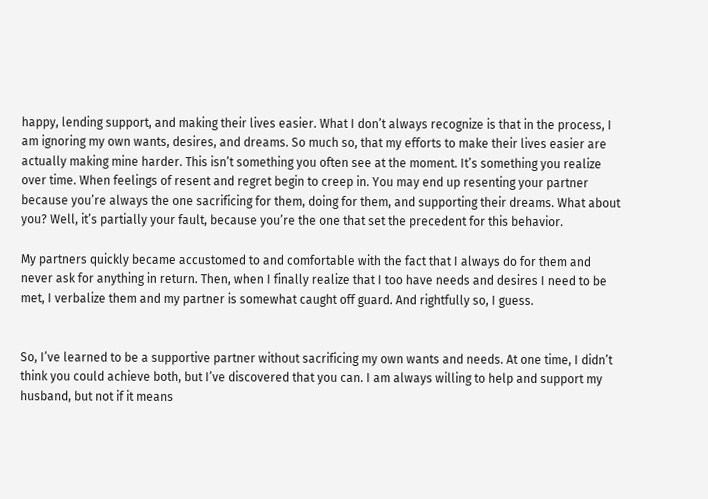happy, lending support, and making their lives easier. What I don’t always recognize is that in the process, I am ignoring my own wants, desires, and dreams. So much so, that my efforts to make their lives easier are actually making mine harder. This isn’t something you often see at the moment. It’s something you realize over time. When feelings of resent and regret begin to creep in. You may end up resenting your partner because you’re always the one sacrificing for them, doing for them, and supporting their dreams. What about you? Well, it’s partially your fault, because you’re the one that set the precedent for this behavior.

My partners quickly became accustomed to and comfortable with the fact that I always do for them and never ask for anything in return. Then, when I finally realize that I too have needs and desires I need to be met, I verbalize them and my partner is somewhat caught off guard. And rightfully so, I guess.


So, I’ve learned to be a supportive partner without sacrificing my own wants and needs. At one time, I didn’t think you could achieve both, but I’ve discovered that you can. I am always willing to help and support my husband, but not if it means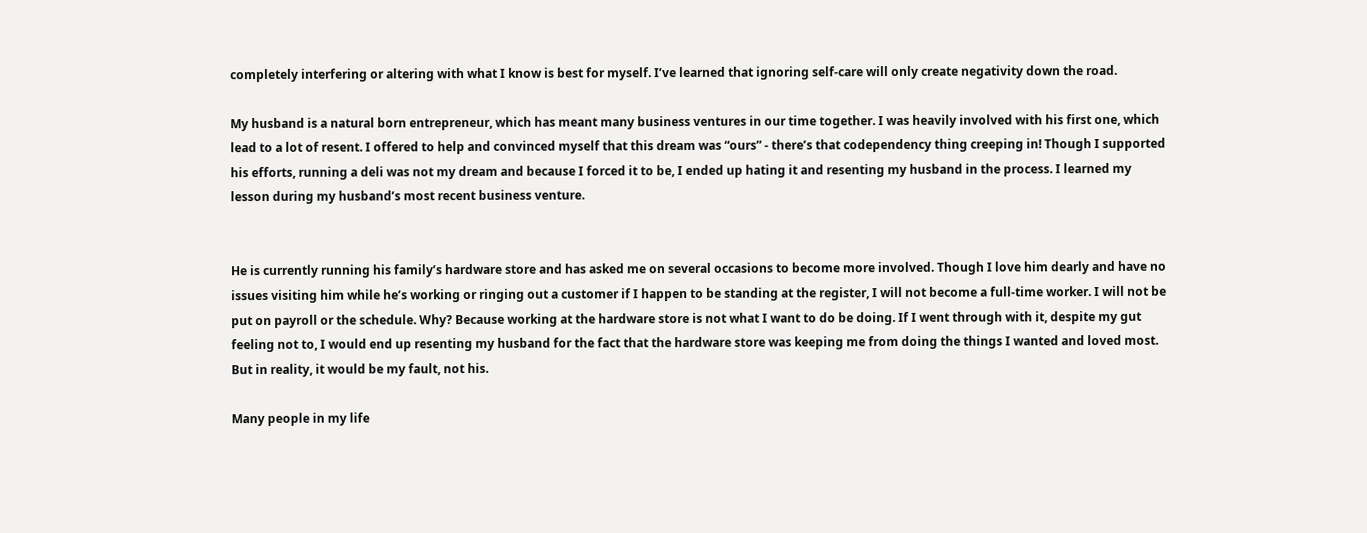completely interfering or altering with what I know is best for myself. I’ve learned that ignoring self-care will only create negativity down the road.

My husband is a natural born entrepreneur, which has meant many business ventures in our time together. I was heavily involved with his first one, which lead to a lot of resent. I offered to help and convinced myself that this dream was “ours” - there’s that codependency thing creeping in! Though I supported his efforts, running a deli was not my dream and because I forced it to be, I ended up hating it and resenting my husband in the process. I learned my lesson during my husband’s most recent business venture.


He is currently running his family’s hardware store and has asked me on several occasions to become more involved. Though I love him dearly and have no issues visiting him while he’s working or ringing out a customer if I happen to be standing at the register, I will not become a full-time worker. I will not be put on payroll or the schedule. Why? Because working at the hardware store is not what I want to do be doing. If I went through with it, despite my gut feeling not to, I would end up resenting my husband for the fact that the hardware store was keeping me from doing the things I wanted and loved most. But in reality, it would be my fault, not his.

Many people in my life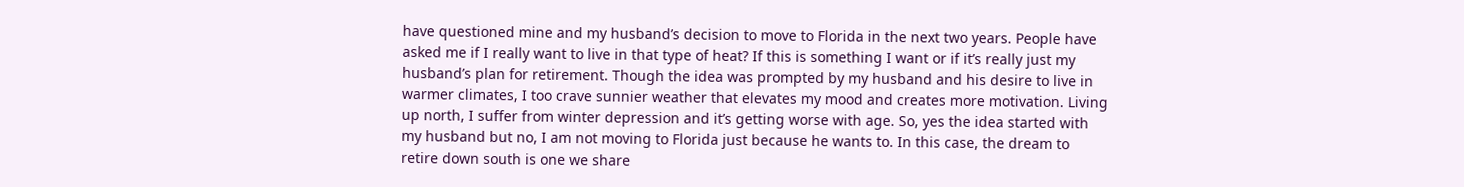have questioned mine and my husband’s decision to move to Florida in the next two years. People have asked me if I really want to live in that type of heat? If this is something I want or if it’s really just my husband’s plan for retirement. Though the idea was prompted by my husband and his desire to live in warmer climates, I too crave sunnier weather that elevates my mood and creates more motivation. Living up north, I suffer from winter depression and it’s getting worse with age. So, yes the idea started with my husband but no, I am not moving to Florida just because he wants to. In this case, the dream to retire down south is one we share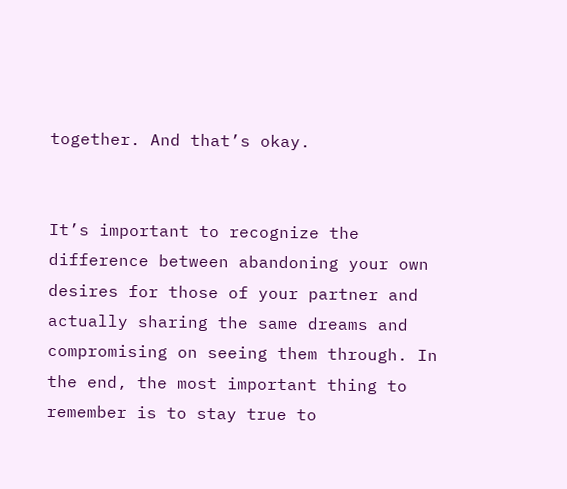together. And that’s okay.


It’s important to recognize the difference between abandoning your own desires for those of your partner and actually sharing the same dreams and compromising on seeing them through. In the end, the most important thing to remember is to stay true to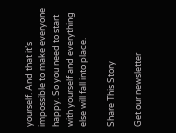yourself. And that it’s impossible to make everyone happy. So you need to start with yourself and everything else will fall into place.

Share This Story

Get our newsletter